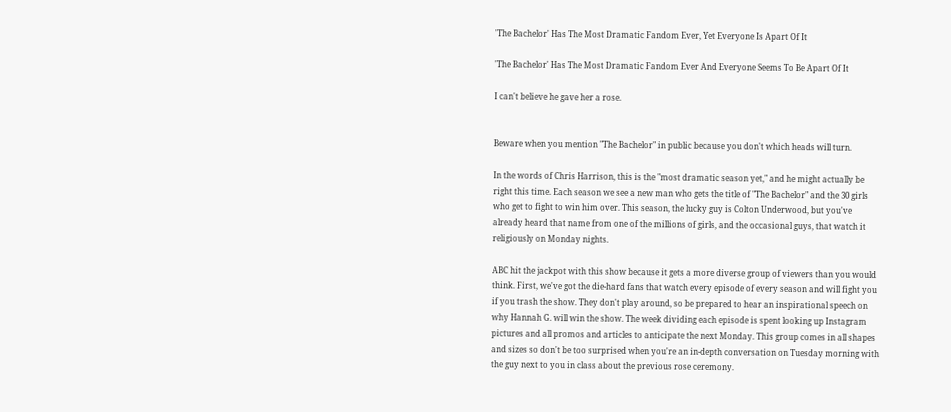'The Bachelor' Has The Most Dramatic Fandom Ever, Yet Everyone Is Apart Of It

'The Bachelor' Has The Most Dramatic Fandom Ever And Everyone Seems To Be Apart Of It

I can't believe he gave her a rose.


Beware when you mention "The Bachelor" in public because you don't which heads will turn.

In the words of Chris Harrison, this is the "most dramatic season yet," and he might actually be right this time. Each season we see a new man who gets the title of "The Bachelor" and the 30 girls who get to fight to win him over. This season, the lucky guy is Colton Underwood, but you've already heard that name from one of the millions of girls, and the occasional guys, that watch it religiously on Monday nights.

ABC hit the jackpot with this show because it gets a more diverse group of viewers than you would think. First, we've got the die-hard fans that watch every episode of every season and will fight you if you trash the show. They don't play around, so be prepared to hear an inspirational speech on why Hannah G. will win the show. The week dividing each episode is spent looking up Instagram pictures and all promos and articles to anticipate the next Monday. This group comes in all shapes and sizes so don't be too surprised when you're an in-depth conversation on Tuesday morning with the guy next to you in class about the previous rose ceremony.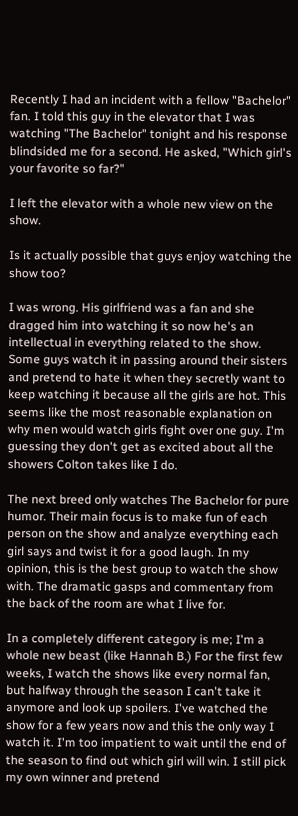Recently I had an incident with a fellow "Bachelor" fan. I told this guy in the elevator that I was watching "The Bachelor" tonight and his response blindsided me for a second. He asked, "Which girl's your favorite so far?"

I left the elevator with a whole new view on the show.

Is it actually possible that guys enjoy watching the show too?

I was wrong. His girlfriend was a fan and she dragged him into watching it so now he's an intellectual in everything related to the show. Some guys watch it in passing around their sisters and pretend to hate it when they secretly want to keep watching it because all the girls are hot. This seems like the most reasonable explanation on why men would watch girls fight over one guy. I'm guessing they don't get as excited about all the showers Colton takes like I do.

The next breed only watches The Bachelor for pure humor. Their main focus is to make fun of each person on the show and analyze everything each girl says and twist it for a good laugh. In my opinion, this is the best group to watch the show with. The dramatic gasps and commentary from the back of the room are what I live for.

In a completely different category is me; I'm a whole new beast (like Hannah B.) For the first few weeks, I watch the shows like every normal fan, but halfway through the season I can't take it anymore and look up spoilers. I've watched the show for a few years now and this the only way I watch it. I'm too impatient to wait until the end of the season to find out which girl will win. I still pick my own winner and pretend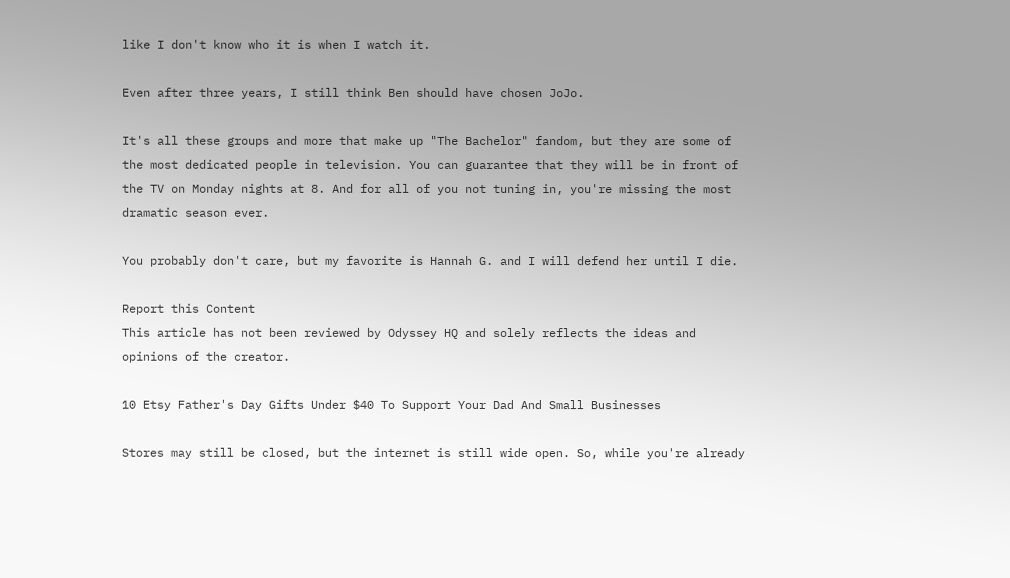like I don't know who it is when I watch it.

Even after three years, I still think Ben should have chosen JoJo.

It's all these groups and more that make up "The Bachelor" fandom, but they are some of the most dedicated people in television. You can guarantee that they will be in front of the TV on Monday nights at 8. And for all of you not tuning in, you're missing the most dramatic season ever.

You probably don't care, but my favorite is Hannah G. and I will defend her until I die.

Report this Content
This article has not been reviewed by Odyssey HQ and solely reflects the ideas and opinions of the creator.

10 Etsy Father's Day Gifts Under $40 To Support Your Dad And Small Businesses

Stores may still be closed, but the internet is still wide open. So, while you're already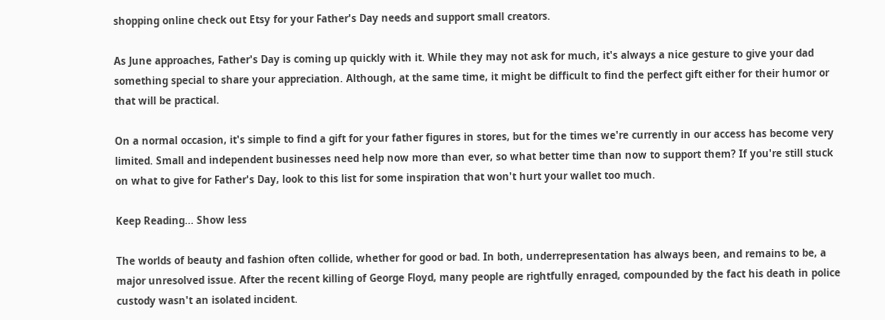shopping online check out Etsy for your Father's Day needs and support small creators.

As June approaches, Father's Day is coming up quickly with it. While they may not ask for much, it's always a nice gesture to give your dad something special to share your appreciation. Although, at the same time, it might be difficult to find the perfect gift either for their humor or that will be practical.

On a normal occasion, it's simple to find a gift for your father figures in stores, but for the times we're currently in our access has become very limited. Small and independent businesses need help now more than ever, so what better time than now to support them? If you're still stuck on what to give for Father's Day, look to this list for some inspiration that won't hurt your wallet too much.

Keep Reading... Show less

The worlds of beauty and fashion often collide, whether for good or bad. In both, underrepresentation has always been, and remains to be, a major unresolved issue. After the recent killing of George Floyd, many people are rightfully enraged, compounded by the fact his death in police custody wasn't an isolated incident.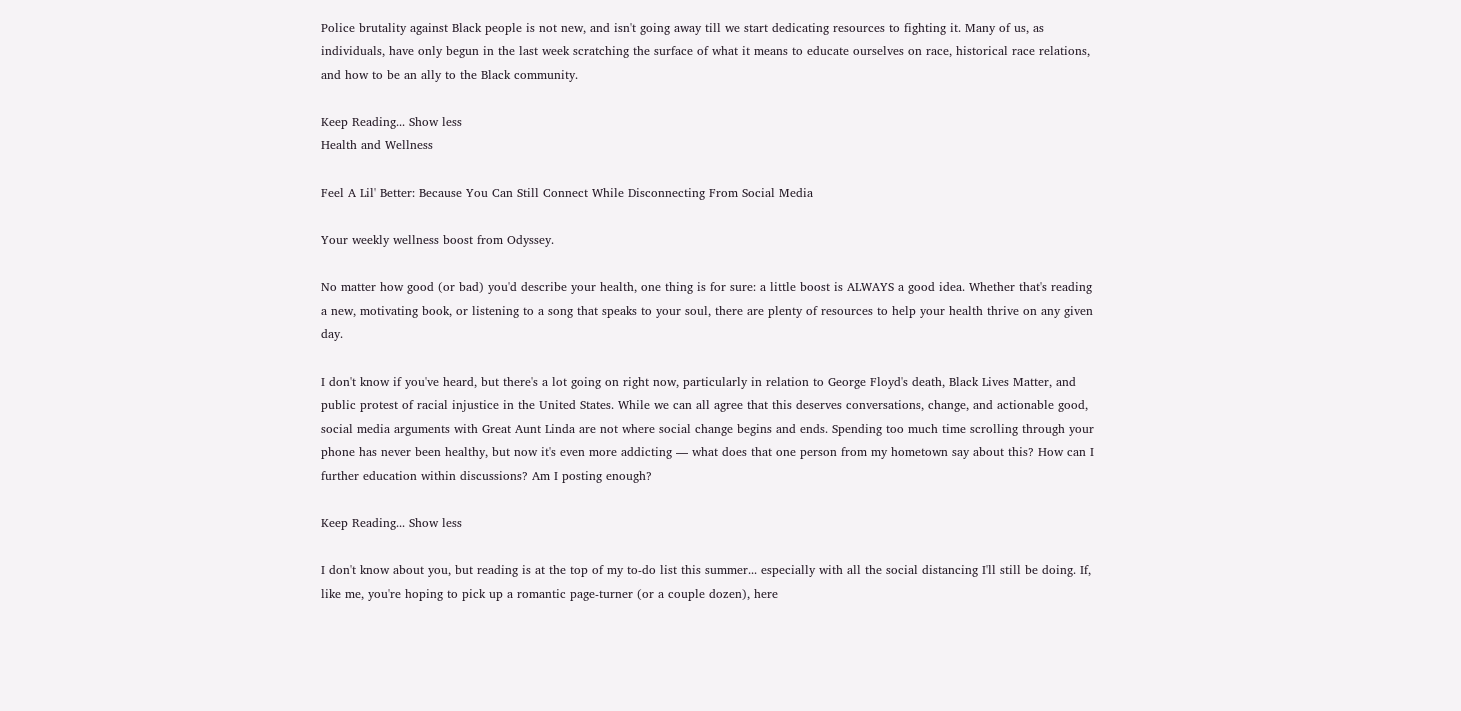Police brutality against Black people is not new, and isn't going away till we start dedicating resources to fighting it. Many of us, as individuals, have only begun in the last week scratching the surface of what it means to educate ourselves on race, historical race relations, and how to be an ally to the Black community.

Keep Reading... Show less
Health and Wellness

Feel A Lil' Better: Because You Can Still Connect While Disconnecting From Social Media

Your weekly wellness boost from Odyssey.

No matter how good (or bad) you'd describe your health, one thing is for sure: a little boost is ALWAYS a good idea. Whether that's reading a new, motivating book, or listening to a song that speaks to your soul, there are plenty of resources to help your health thrive on any given day.

I don't know if you've heard, but there's a lot going on right now, particularly in relation to George Floyd's death, Black Lives Matter, and public protest of racial injustice in the United States. While we can all agree that this deserves conversations, change, and actionable good, social media arguments with Great Aunt Linda are not where social change begins and ends. Spending too much time scrolling through your phone has never been healthy, but now it's even more addicting — what does that one person from my hometown say about this? How can I further education within discussions? Am I posting enough?

Keep Reading... Show less

I don't know about you, but reading is at the top of my to-do list this summer... especially with all the social distancing I'll still be doing. If, like me, you're hoping to pick up a romantic page-turner (or a couple dozen), here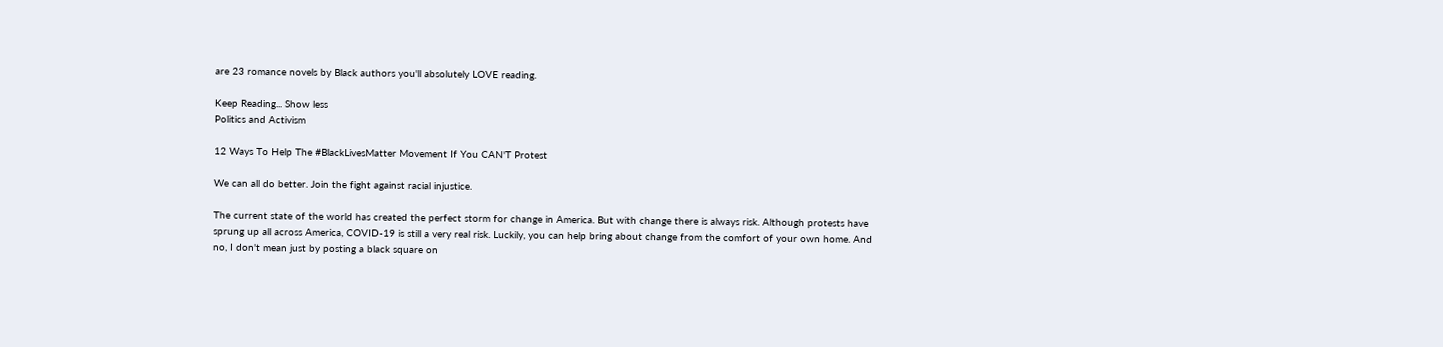are 23 romance novels by Black authors you'll absolutely LOVE reading.

Keep Reading... Show less
Politics and Activism

12 Ways To Help The #BlackLivesMatter Movement If You CAN'T Protest

We can all do better. Join the fight against racial injustice.

The current state of the world has created the perfect storm for change in America. But with change there is always risk. Although protests have sprung up all across America, COVID-19 is still a very real risk. Luckily, you can help bring about change from the comfort of your own home. And no, I don't mean just by posting a black square on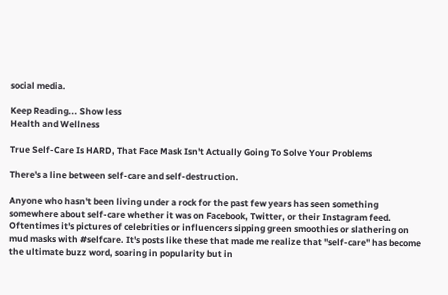social media.

Keep Reading... Show less
Health and Wellness

True Self-Care Is HARD, That Face Mask Isn't Actually Going To Solve Your Problems

There's a line between self-care and self-destruction.

Anyone who hasn't been living under a rock for the past few years has seen something somewhere about self-care whether it was on Facebook, Twitter, or their Instagram feed. Oftentimes it's pictures of celebrities or influencers sipping green smoothies or slathering on mud masks with #selfcare. It's posts like these that made me realize that "self-care" has become the ultimate buzz word, soaring in popularity but in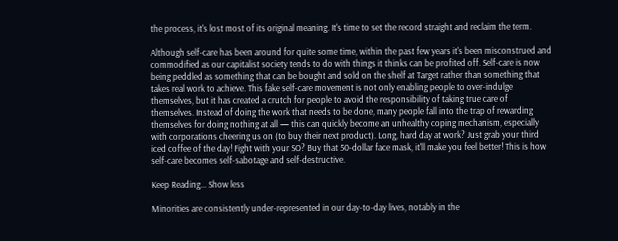the process, it's lost most of its original meaning. It's time to set the record straight and reclaim the term.

Although self-care has been around for quite some time, within the past few years it's been misconstrued and commodified as our capitalist society tends to do with things it thinks can be profited off. Self-care is now being peddled as something that can be bought and sold on the shelf at Target rather than something that takes real work to achieve. This fake self-care movement is not only enabling people to over-indulge themselves, but it has created a crutch for people to avoid the responsibility of taking true care of themselves. Instead of doing the work that needs to be done, many people fall into the trap of rewarding themselves for doing nothing at all — this can quickly become an unhealthy coping mechanism, especially with corporations cheering us on (to buy their next product). Long, hard day at work? Just grab your third iced coffee of the day! Fight with your SO? Buy that 50-dollar face mask, it'll make you feel better! This is how self-care becomes self-sabotage and self-destructive.

Keep Reading... Show less

Minorities are consistently under-represented in our day-to-day lives, notably in the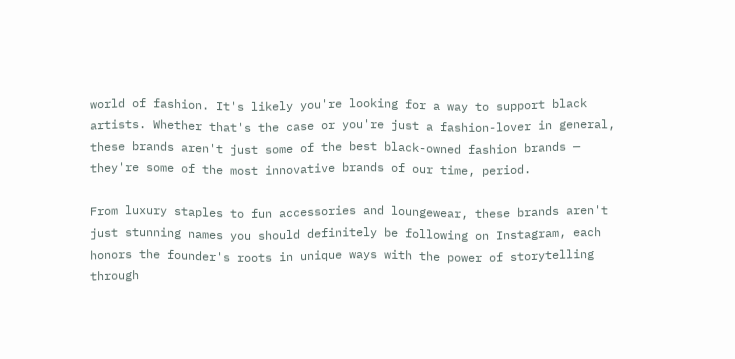world of fashion. It's likely you're looking for a way to support black artists. Whether that's the case or you're just a fashion-lover in general, these brands aren't just some of the best black-owned fashion brands — they're some of the most innovative brands of our time, period.

From luxury staples to fun accessories and loungewear, these brands aren't just stunning names you should definitely be following on Instagram, each honors the founder's roots in unique ways with the power of storytelling through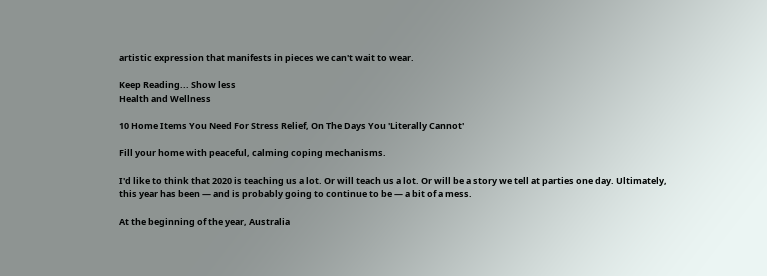artistic expression that manifests in pieces we can't wait to wear.

Keep Reading... Show less
Health and Wellness

10 Home Items You Need For Stress Relief, On The Days You 'Literally Cannot'

Fill your home with peaceful, calming coping mechanisms.

I'd like to think that 2020 is teaching us a lot. Or will teach us a lot. Or will be a story we tell at parties one day. Ultimately, this year has been — and is probably going to continue to be — a bit of a mess.

At the beginning of the year, Australia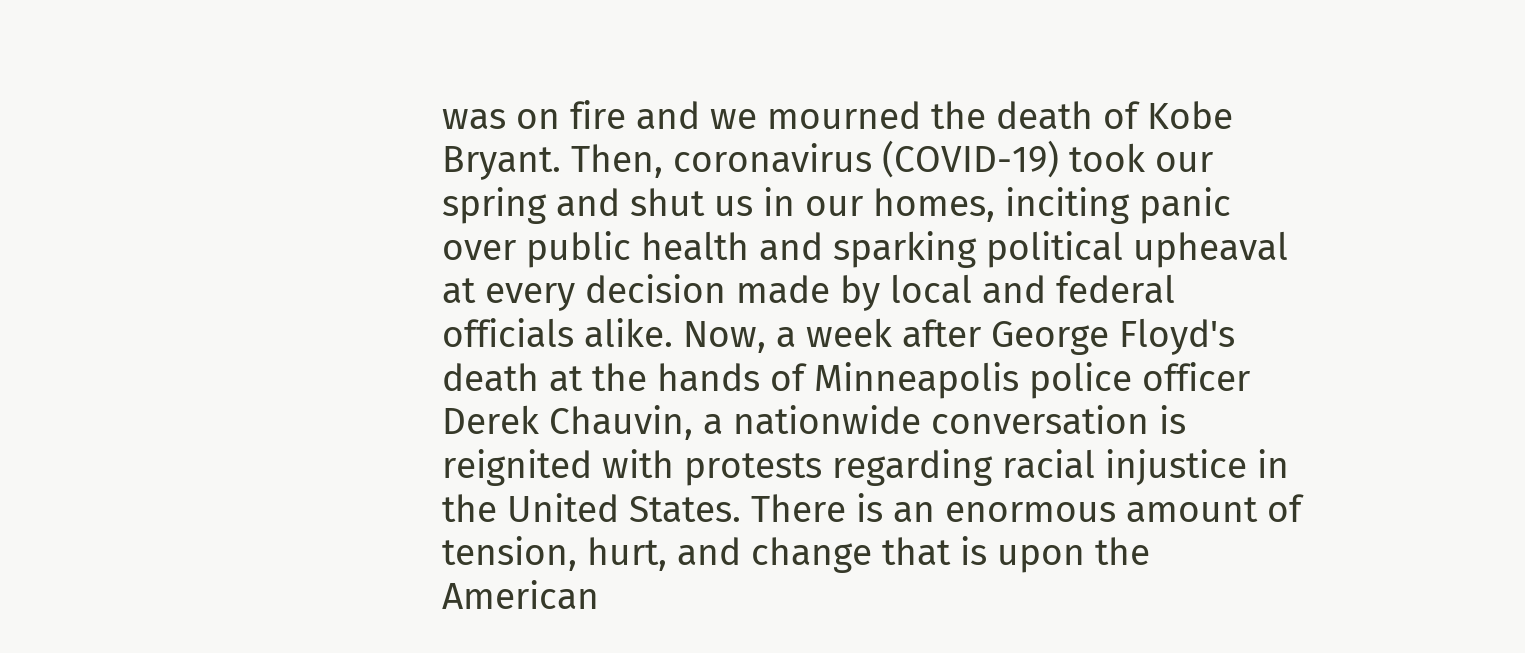was on fire and we mourned the death of Kobe Bryant. Then, coronavirus (COVID-19) took our spring and shut us in our homes, inciting panic over public health and sparking political upheaval at every decision made by local and federal officials alike. Now, a week after George Floyd's death at the hands of Minneapolis police officer Derek Chauvin, a nationwide conversation is reignited with protests regarding racial injustice in the United States. There is an enormous amount of tension, hurt, and change that is upon the American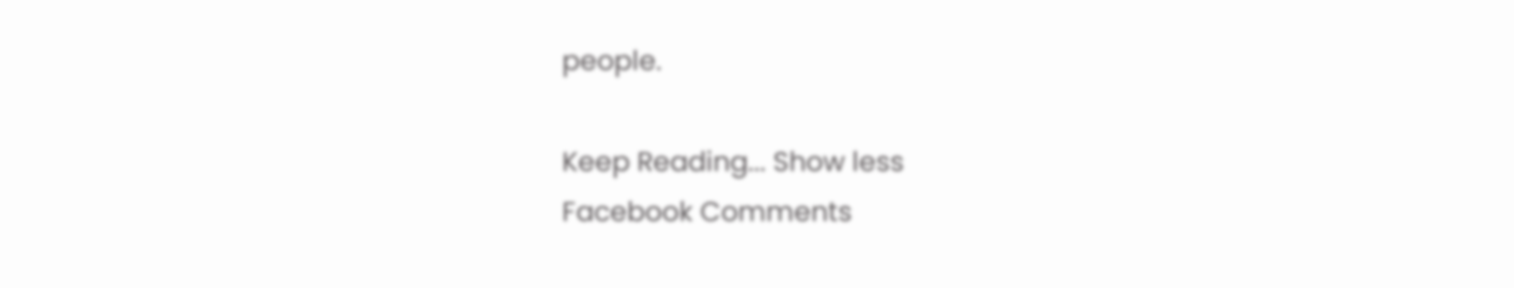people.

Keep Reading... Show less
Facebook Comments